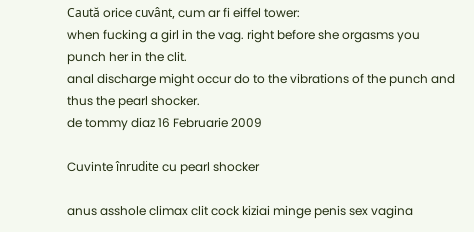Caută orice cuvânt, cum ar fi eiffel tower:
when fucking a girl in the vag. right before she orgasms you punch her in the clit.
anal discharge might occur do to the vibrations of the punch and thus the pearl shocker.
de tommy diaz 16 Februarie 2009

Cuvinte înrudite cu pearl shocker

anus asshole climax clit cock kiziai minge penis sex vagina